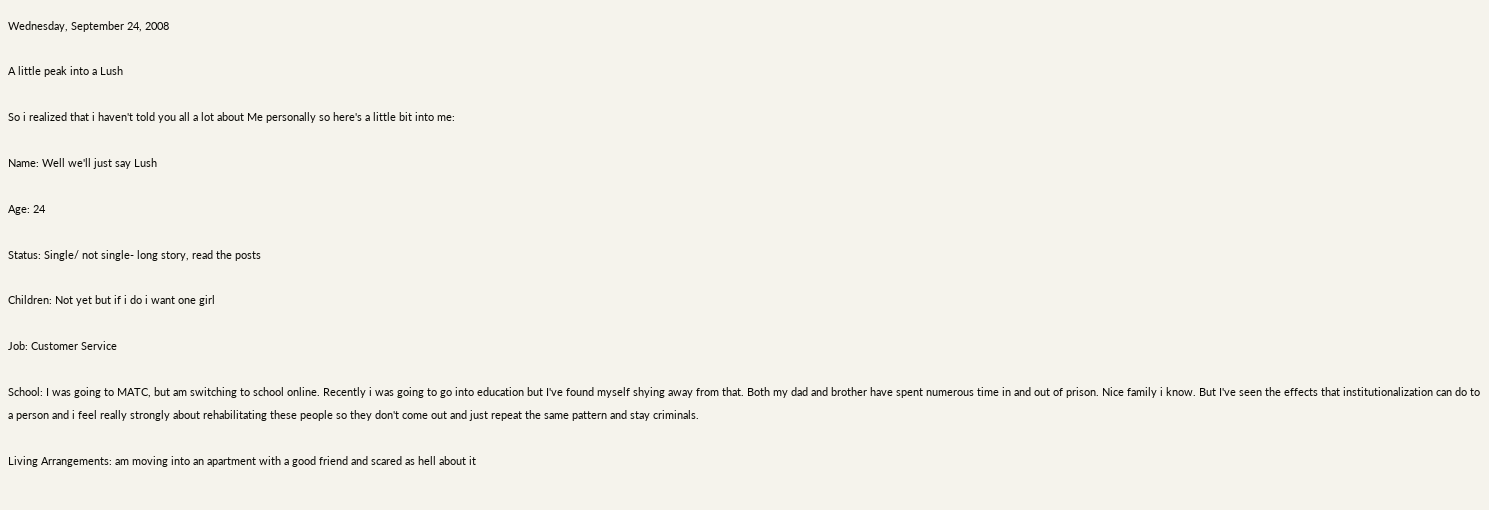Wednesday, September 24, 2008

A little peak into a Lush

So i realized that i haven't told you all a lot about Me personally so here's a little bit into me:

Name: Well we'll just say Lush

Age: 24

Status: Single/ not single- long story, read the posts

Children: Not yet but if i do i want one girl

Job: Customer Service

School: I was going to MATC, but am switching to school online. Recently i was going to go into education but I've found myself shying away from that. Both my dad and brother have spent numerous time in and out of prison. Nice family i know. But I've seen the effects that institutionalization can do to a person and i feel really strongly about rehabilitating these people so they don't come out and just repeat the same pattern and stay criminals.

Living Arrangements: am moving into an apartment with a good friend and scared as hell about it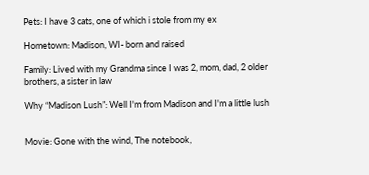Pets: I have 3 cats, one of which i stole from my ex

Hometown: Madison, WI- born and raised

Family: Lived with my Grandma since I was 2, mom, dad, 2 older brothers, a sister in law

Why “Madison Lush”: Well I'm from Madison and I'm a little lush


Movie: Gone with the wind, The notebook,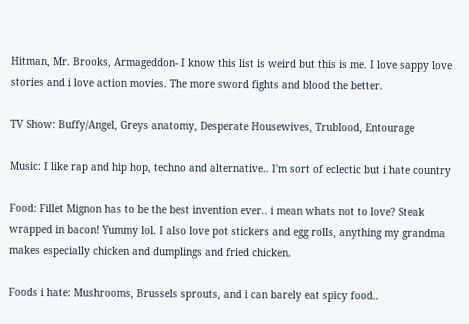Hitman, Mr. Brooks, Armageddon- I know this list is weird but this is me. I love sappy love stories and i love action movies. The more sword fights and blood the better.

TV Show: Buffy/Angel, Greys anatomy, Desperate Housewives, Trublood, Entourage

Music: I like rap and hip hop, techno and alternative.. I'm sort of eclectic but i hate country

Food: Fillet Mignon has to be the best invention ever.. i mean whats not to love? Steak wrapped in bacon! Yummy lol. I also love pot stickers and egg rolls, anything my grandma makes especially chicken and dumplings and fried chicken.

Foods i hate: Mushrooms, Brussels sprouts, and i can barely eat spicy food..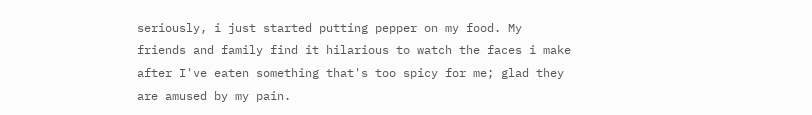seriously, i just started putting pepper on my food. My friends and family find it hilarious to watch the faces i make after I've eaten something that's too spicy for me; glad they are amused by my pain.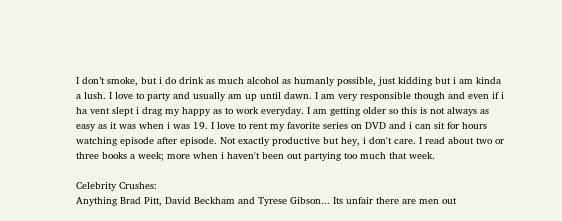I don’t smoke, but i do drink as much alcohol as humanly possible, just kidding but i am kinda a lush. I love to party and usually am up until dawn. I am very responsible though and even if i ha vent slept i drag my happy as to work everyday. I am getting older so this is not always as easy as it was when i was 19. I love to rent my favorite series on DVD and i can sit for hours watching episode after episode. Not exactly productive but hey, i don't care. I read about two or three books a week; more when i haven't been out partying too much that week.

Celebrity Crushes:
Anything Brad Pitt, David Beckham and Tyrese Gibson... Its unfair there are men out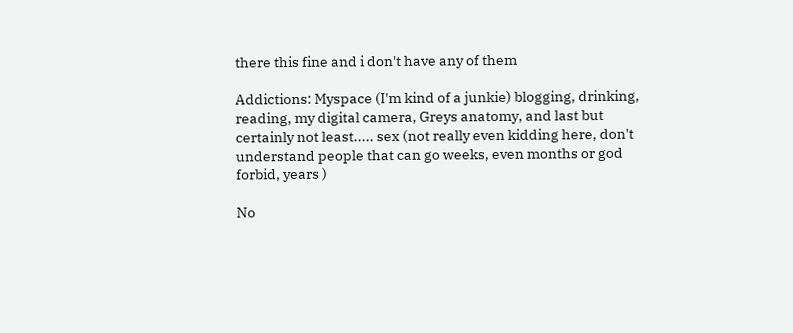there this fine and i don't have any of them

Addictions: Myspace (I'm kind of a junkie) blogging, drinking, reading, my digital camera, Greys anatomy, and last but certainly not least..... sex (not really even kidding here, don't understand people that can go weeks, even months or god forbid, years )

No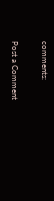comments:

Post a Comment